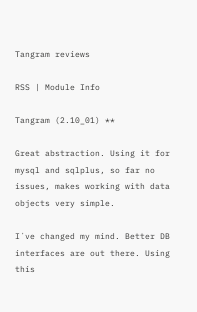Tangram reviews

RSS | Module Info

Tangram (2.10_01) **

Great abstraction. Using it for mysql and sqlplus, so far no issues, makes working with data objects very simple.

I´ve changed my mind. Better DB interfaces are out there. Using this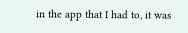in the app that I had to, it was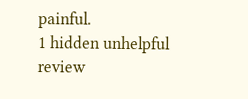painful.
1 hidden unhelpful review